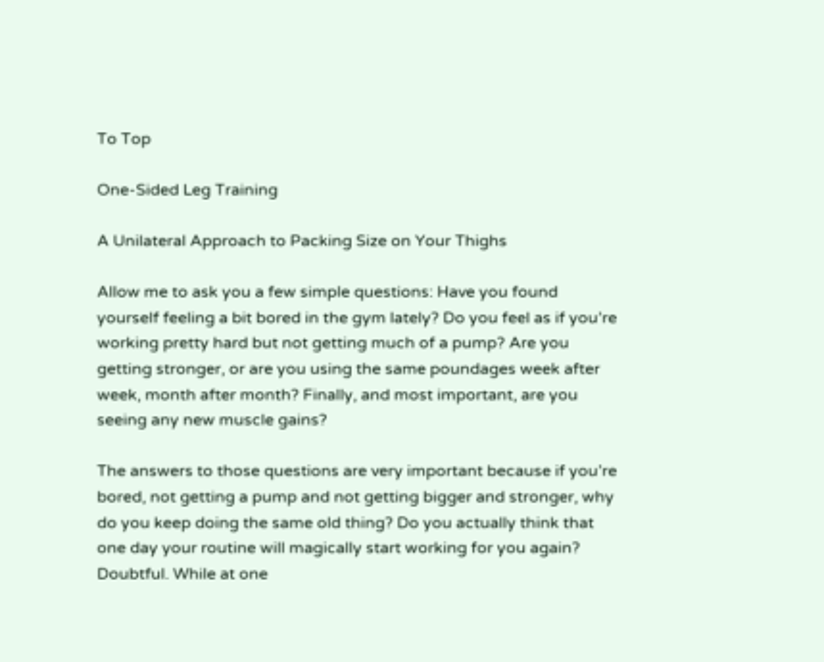To Top

One-Sided Leg Training

A Unilateral Approach to Packing Size on Your Thighs

Allow me to ask you a few simple questions: Have you found yourself feeling a bit bored in the gym lately? Do you feel as if you’re working pretty hard but not getting much of a pump? Are you getting stronger, or are you using the same poundages week after week, month after month? Finally, and most important, are you seeing any new muscle gains?

The answers to those questions are very important because if you’re bored, not getting a pump and not getting bigger and stronger, why do you keep doing the same old thing? Do you actually think that one day your routine will magically start working for you again? Doubtful. While at one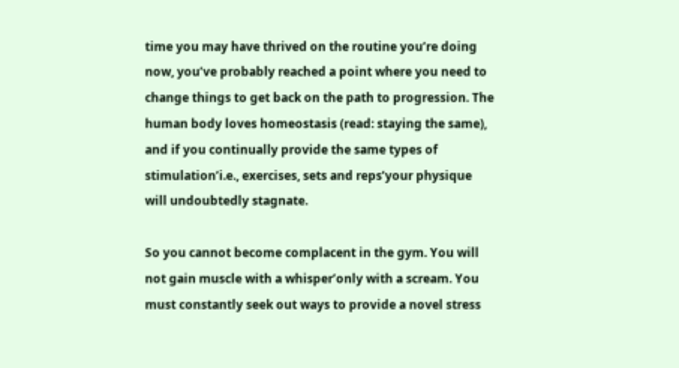time you may have thrived on the routine you’re doing now, you’ve probably reached a point where you need to change things to get back on the path to progression. The human body loves homeostasis (read: staying the same), and if you continually provide the same types of stimulation’i.e., exercises, sets and reps’your physique will undoubtedly stagnate.

So you cannot become complacent in the gym. You will not gain muscle with a whisper’only with a scream. You must constantly seek out ways to provide a novel stress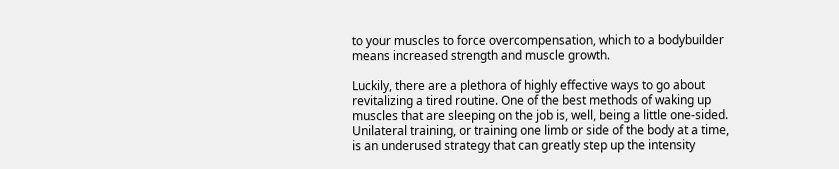to your muscles to force overcompensation, which to a bodybuilder means increased strength and muscle growth.

Luckily, there are a plethora of highly effective ways to go about revitalizing a tired routine. One of the best methods of waking up muscles that are sleeping on the job is, well, being a little one-sided. Unilateral training, or training one limb or side of the body at a time, is an underused strategy that can greatly step up the intensity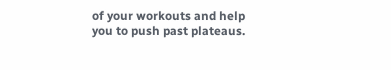of your workouts and help you to push past plateaus.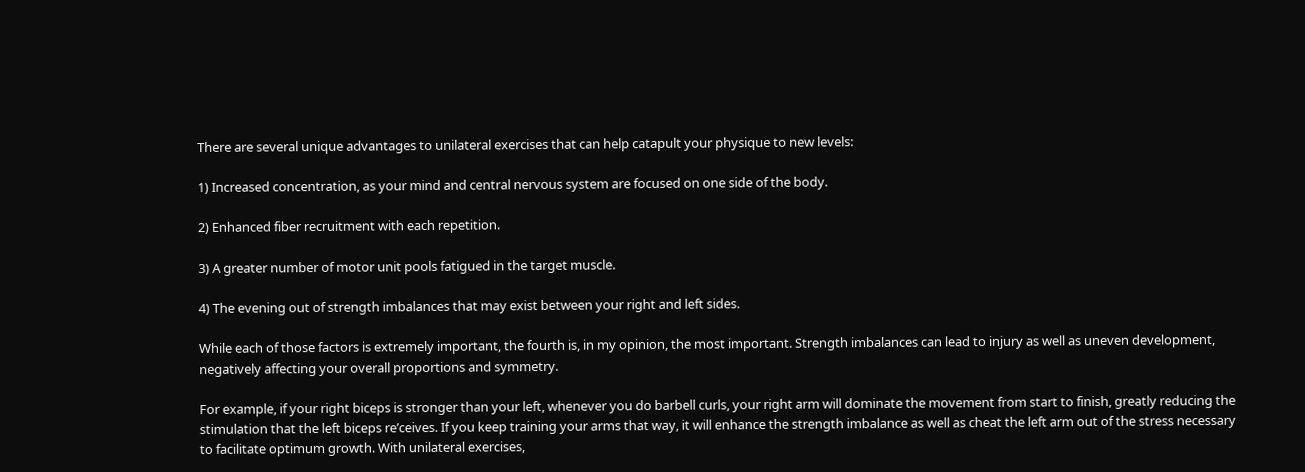There are several unique advantages to unilateral exercises that can help catapult your physique to new levels:

1) Increased concentration, as your mind and central nervous system are focused on one side of the body.

2) Enhanced fiber recruitment with each repetition.

3) A greater number of motor unit pools fatigued in the target muscle.

4) The evening out of strength imbalances that may exist between your right and left sides.

While each of those factors is extremely important, the fourth is, in my opinion, the most important. Strength imbalances can lead to injury as well as uneven development, negatively affecting your overall proportions and symmetry.

For example, if your right biceps is stronger than your left, whenever you do barbell curls, your right arm will dominate the movement from start to finish, greatly reducing the stimulation that the left biceps re’ceives. If you keep training your arms that way, it will enhance the strength imbalance as well as cheat the left arm out of the stress necessary to facilitate optimum growth. With unilateral exercises,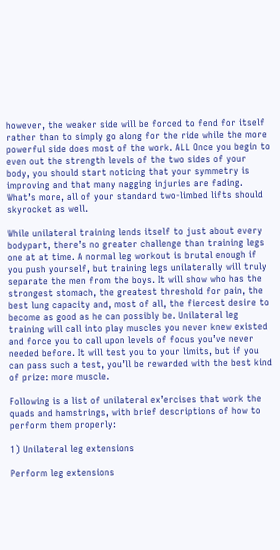however, the weaker side will be forced to fend for itself rather than to simply go along for the ride while the more powerful side does most of the work. ALL Once you begin to even out the strength levels of the two sides of your body, you should start noticing that your symmetry is improving and that many nagging injuries are fading. What’s more, all of your standard two-limbed lifts should skyrocket as well.

While unilateral training lends itself to just about every bodypart, there’s no greater challenge than training legs one at at time. A normal leg workout is brutal enough if you push yourself, but training legs unilaterally will truly separate the men from the boys. It will show who has the strongest stomach, the greatest threshold for pain, the best lung capacity and, most of all, the fiercest desire to become as good as he can possibly be. Unilateral leg training will call into play muscles you never knew existed and force you to call upon levels of focus you’ve never needed before. It will test you to your limits, but if you can pass such a test, you’ll be rewarded with the best kind of prize: more muscle.

Following is a list of unilateral ex’ercises that work the quads and hamstrings, with brief descriptions of how to perform them properly:

1) Unilateral leg extensions

Perform leg extensions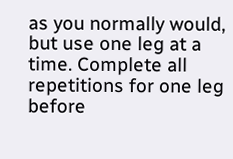as you normally would, but use one leg at a time. Complete all repetitions for one leg before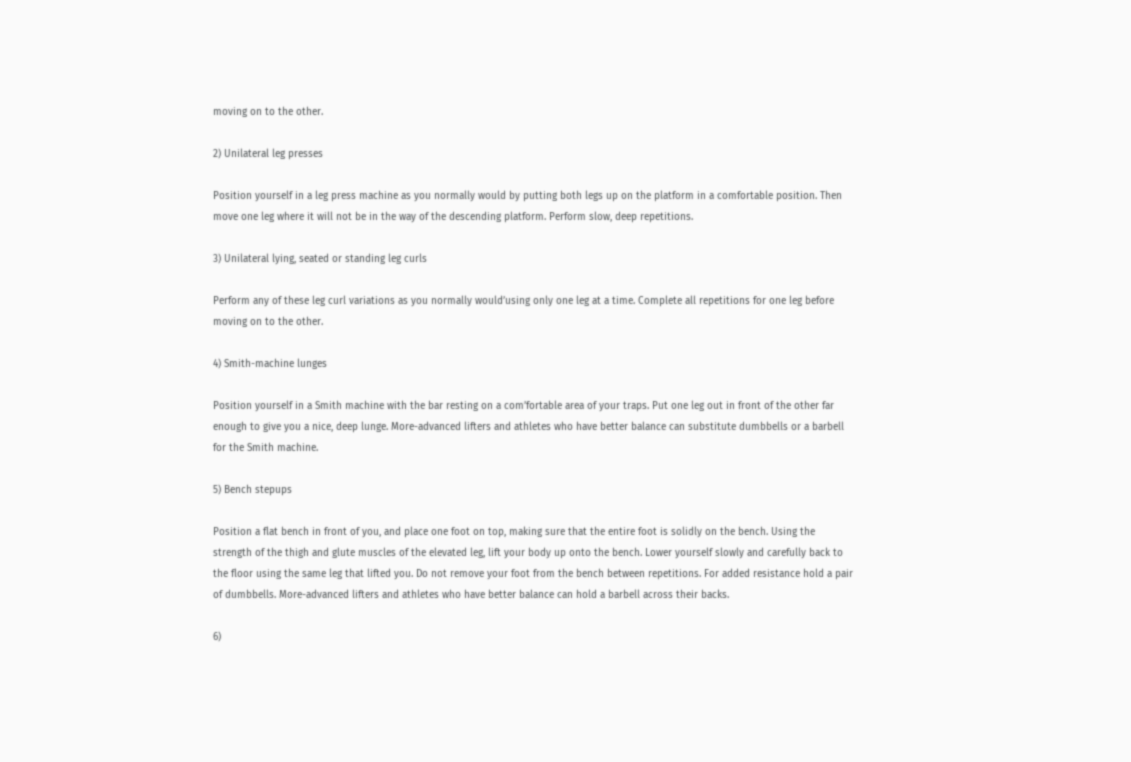moving on to the other.

2) Unilateral leg presses

Position yourself in a leg press machine as you normally would by putting both legs up on the platform in a comfortable position. Then move one leg where it will not be in the way of the descending platform. Perform slow, deep repetitions.

3) Unilateral lying, seated or standing leg curls

Perform any of these leg curl variations as you normally would’using only one leg at a time. Complete all repetitions for one leg before moving on to the other.

4) Smith-machine lunges

Position yourself in a Smith machine with the bar resting on a com’fortable area of your traps. Put one leg out in front of the other far enough to give you a nice, deep lunge. More-advanced lifters and athletes who have better balance can substitute dumbbells or a barbell for the Smith machine.

5) Bench stepups

Position a flat bench in front of you, and place one foot on top, making sure that the entire foot is solidly on the bench. Using the strength of the thigh and glute muscles of the elevated leg, lift your body up onto the bench. Lower yourself slowly and carefully back to the floor using the same leg that lifted you. Do not remove your foot from the bench between repetitions. For added resistance hold a pair of dumbbells. More-advanced lifters and athletes who have better balance can hold a barbell across their backs.

6)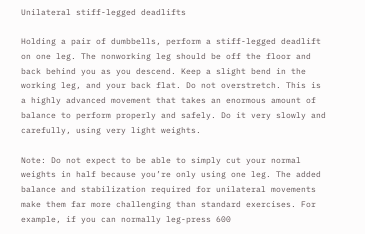Unilateral stiff-legged deadlifts

Holding a pair of dumbbells, perform a stiff-legged deadlift on one leg. The nonworking leg should be off the floor and back behind you as you descend. Keep a slight bend in the working leg, and your back flat. Do not overstretch. This is a highly advanced movement that takes an enormous amount of balance to perform properly and safely. Do it very slowly and carefully, using very light weights.

Note: Do not expect to be able to simply cut your normal weights in half because you’re only using one leg. The added balance and stabilization required for unilateral movements make them far more challenging than standard exercises. For example, if you can normally leg-press 600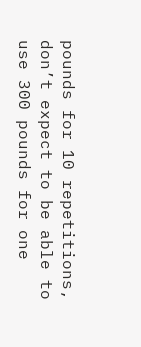pounds for 10 repetitions, don’t expect to be able to use 300 pounds for one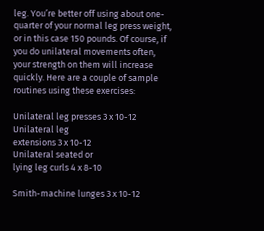leg. You’re better off using about one-quarter of your normal leg press weight, or in this case 150 pounds. Of course, if you do unilateral movements often, your strength on them will increase quickly. Here are a couple of sample routines using these exercises:

Unilateral leg presses 3 x 10-12
Unilateral leg
extensions 3 x 10-12
Unilateral seated or
lying leg curls 4 x 8-10

Smith-machine lunges 3 x 10-12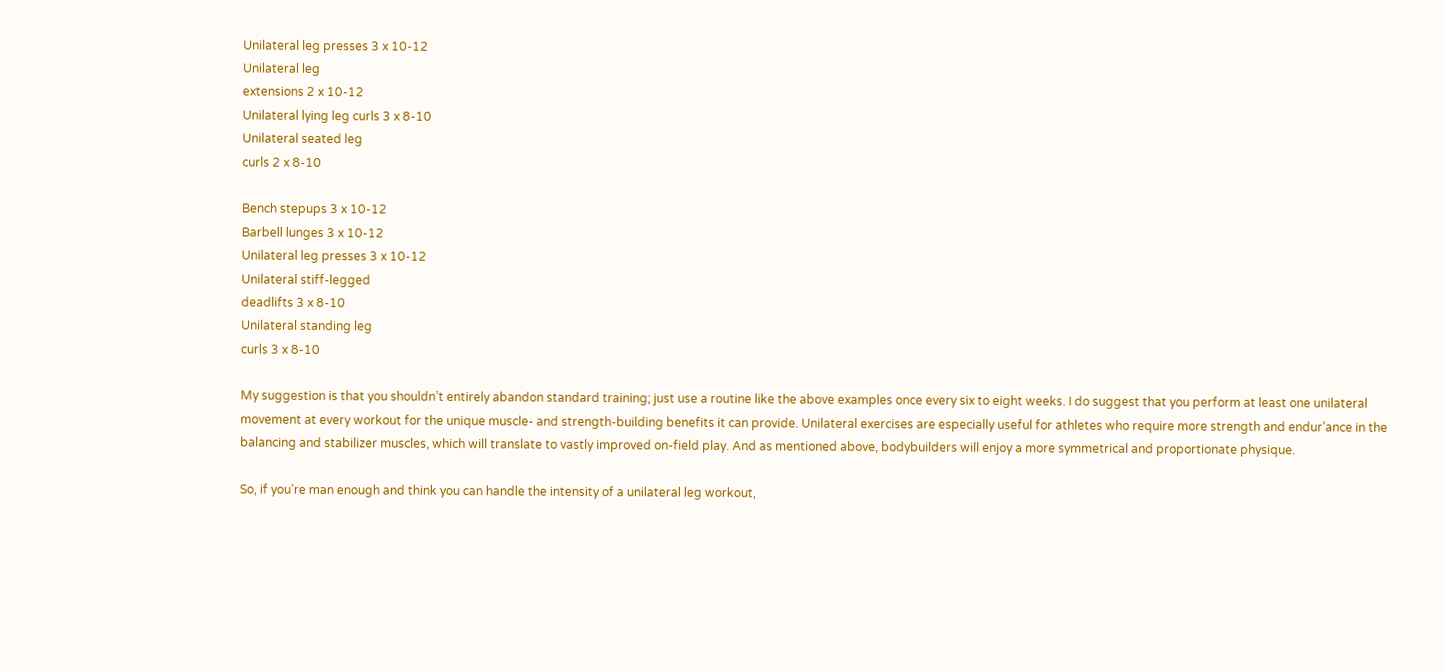Unilateral leg presses 3 x 10-12
Unilateral leg
extensions 2 x 10-12
Unilateral lying leg curls 3 x 8-10
Unilateral seated leg
curls 2 x 8-10

Bench stepups 3 x 10-12
Barbell lunges 3 x 10-12
Unilateral leg presses 3 x 10-12
Unilateral stiff-legged
deadlifts 3 x 8-10
Unilateral standing leg
curls 3 x 8-10

My suggestion is that you shouldn’t entirely abandon standard training; just use a routine like the above examples once every six to eight weeks. I do suggest that you perform at least one unilateral movement at every workout for the unique muscle- and strength-building benefits it can provide. Unilateral exercises are especially useful for athletes who require more strength and endur’ance in the balancing and stabilizer muscles, which will translate to vastly improved on-field play. And as mentioned above, bodybuilders will enjoy a more symmetrical and proportionate physique.

So, if you’re man enough and think you can handle the intensity of a unilateral leg workout,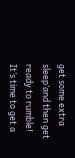get some extra sleep’and then get ready to rumble! It’s time to get a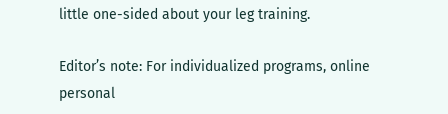little one-sided about your leg training.

Editor’s note: For individualized programs, online personal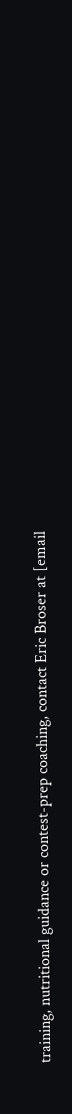training, nutritional guidance or contest-prep coaching, contact Eric Broser at [email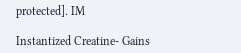protected]. IM

Instantized Creatine- Gains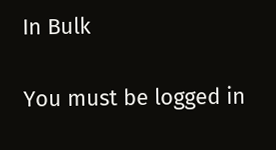In Bulk

You must be logged in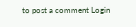to post a comment Login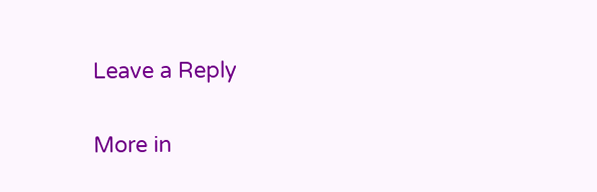Leave a Reply

More in